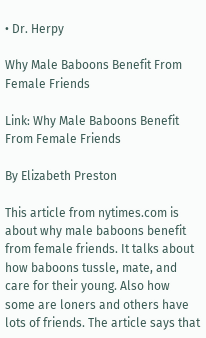• Dr. Herpy

Why Male Baboons Benefit From Female Friends

Link: Why Male Baboons Benefit From Female Friends

By Elizabeth Preston

This article from nytimes.com is about why male baboons benefit from female friends. It talks about how baboons tussle, mate, and care for their young. Also how some are loners and others have lots of friends. The article says that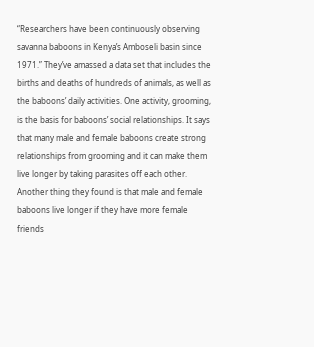“Researchers have been continuously observing savanna baboons in Kenya’s Amboseli basin since 1971.” They’ve amassed a data set that includes the births and deaths of hundreds of animals, as well as the baboons’ daily activities. One activity, grooming, is the basis for baboons’ social relationships. It says that many male and female baboons create strong relationships from grooming and it can make them live longer by taking parasites off each other. Another thing they found is that male and female baboons live longer if they have more female friends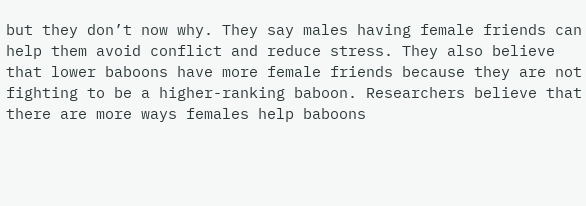but they don’t now why. They say males having female friends can help them avoid conflict and reduce stress. They also believe that lower baboons have more female friends because they are not fighting to be a higher-ranking baboon. Researchers believe that there are more ways females help baboons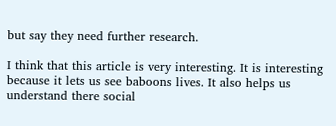but say they need further research.

I think that this article is very interesting. It is interesting because it lets us see baboons lives. It also helps us understand there social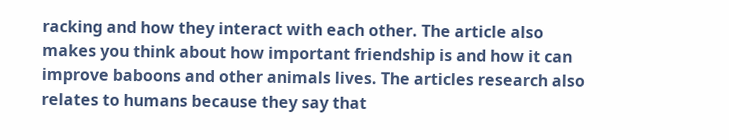racking and how they interact with each other. The article also makes you think about how important friendship is and how it can improve baboons and other animals lives. The articles research also relates to humans because they say that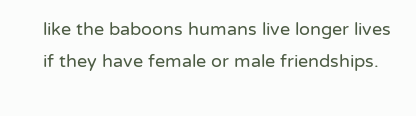like the baboons humans live longer lives if they have female or male friendships.